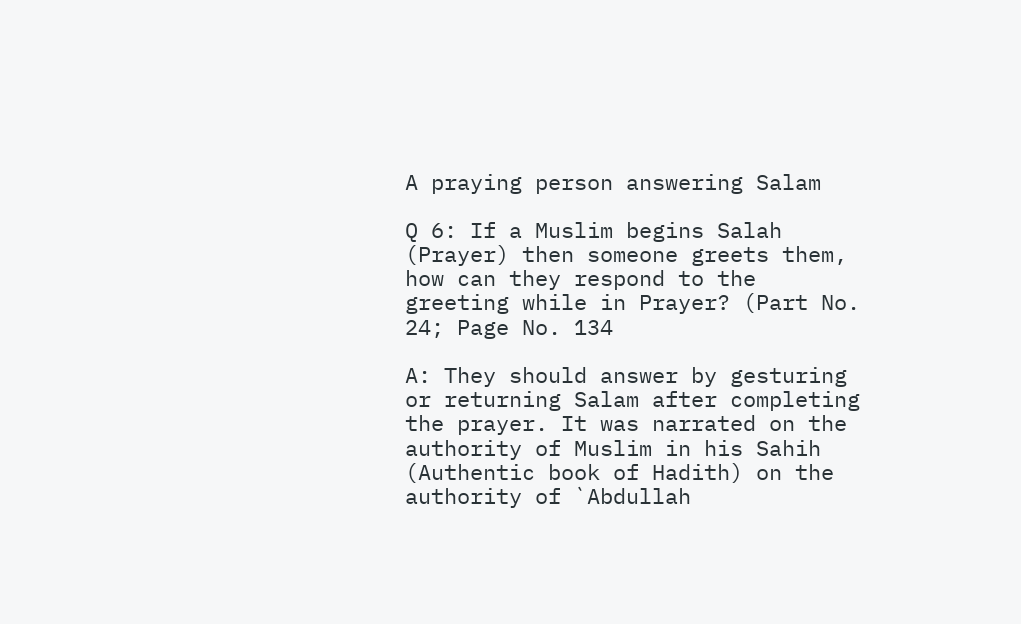A praying person answering Salam

Q 6: If a Muslim begins Salah (Prayer) then someone greets them, how can they respond to the greeting while in Prayer? (Part No. 24; Page No. 134

A: They should answer by gesturing or returning Salam after completing the prayer. It was narrated on the authority of Muslim in his Sahih (Authentic book of Hadith) on the authority of `Abdullah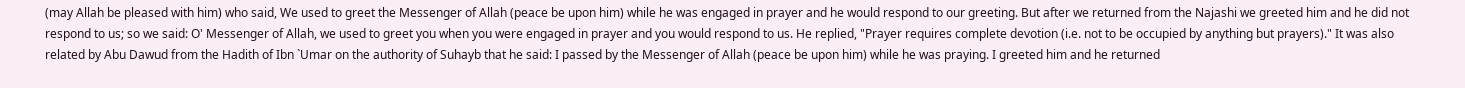(may Allah be pleased with him) who said, We used to greet the Messenger of Allah (peace be upon him) while he was engaged in prayer and he would respond to our greeting. But after we returned from the Najashi we greeted him and he did not respond to us; so we said: O' Messenger of Allah, we used to greet you when you were engaged in prayer and you would respond to us. He replied, "Prayer requires complete devotion (i.e. not to be occupied by anything but prayers)." It was also related by Abu Dawud from the Hadith of Ibn `Umar on the authority of Suhayb that he said: I passed by the Messenger of Allah (peace be upon him) while he was praying. I greeted him and he returned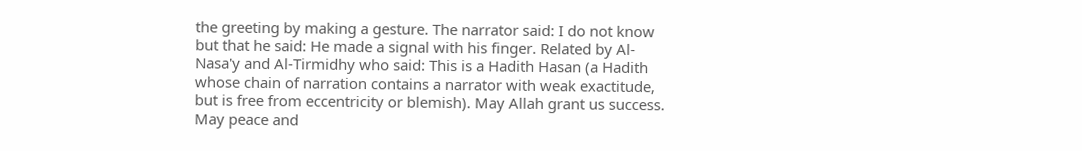the greeting by making a gesture. The narrator said: I do not know but that he said: He made a signal with his finger. Related by Al-Nasa'y and Al-Tirmidhy who said: This is a Hadith Hasan (a Hadith whose chain of narration contains a narrator with weak exactitude, but is free from eccentricity or blemish). May Allah grant us success. May peace and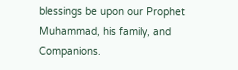blessings be upon our Prophet Muhammad, his family, and Companions.